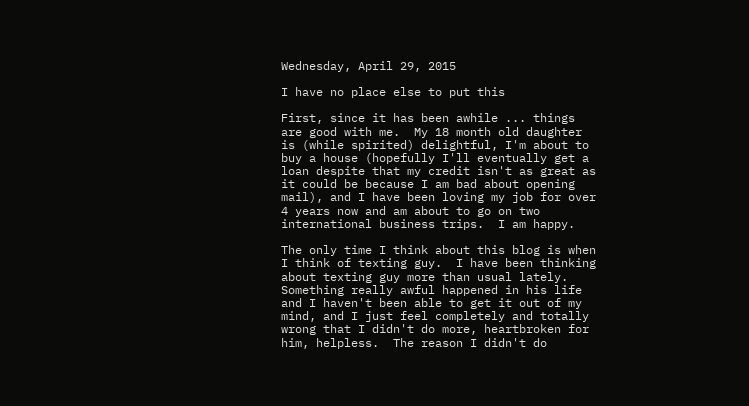Wednesday, April 29, 2015

I have no place else to put this

First, since it has been awhile ... things are good with me.  My 18 month old daughter is (while spirited) delightful, I'm about to buy a house (hopefully I'll eventually get a loan despite that my credit isn't as great as it could be because I am bad about opening mail), and I have been loving my job for over 4 years now and am about to go on two international business trips.  I am happy.

The only time I think about this blog is when I think of texting guy.  I have been thinking about texting guy more than usual lately.  Something really awful happened in his life and I haven't been able to get it out of my mind, and I just feel completely and totally wrong that I didn't do more, heartbroken for him, helpless.  The reason I didn't do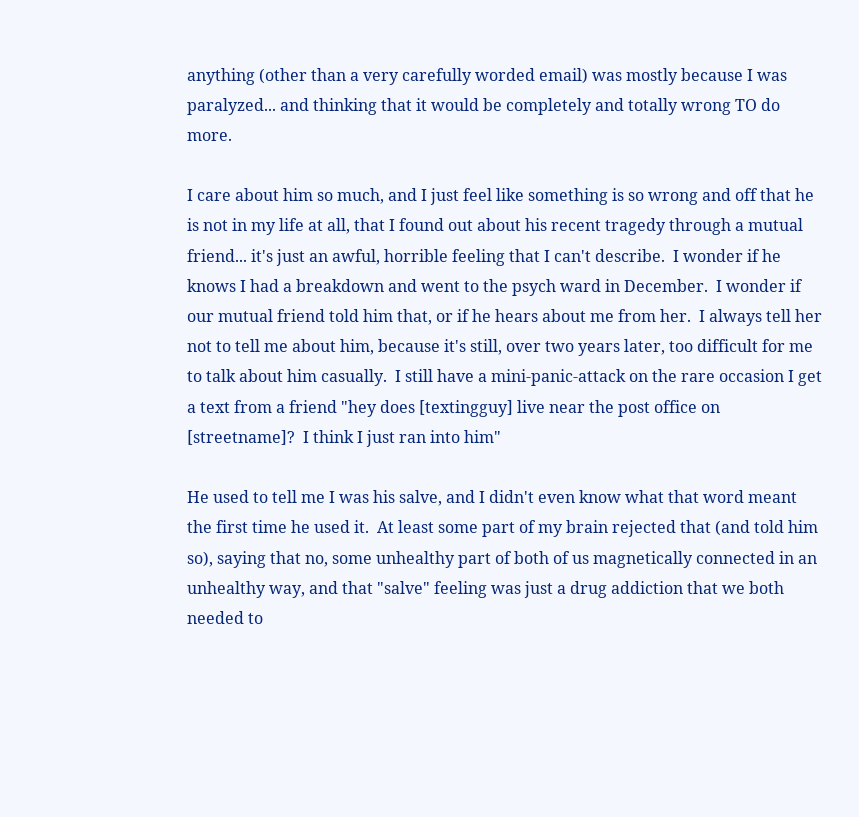anything (other than a very carefully worded email) was mostly because I was paralyzed... and thinking that it would be completely and totally wrong TO do more.

I care about him so much, and I just feel like something is so wrong and off that he is not in my life at all, that I found out about his recent tragedy through a mutual friend... it's just an awful, horrible feeling that I can't describe.  I wonder if he knows I had a breakdown and went to the psych ward in December.  I wonder if our mutual friend told him that, or if he hears about me from her.  I always tell her not to tell me about him, because it's still, over two years later, too difficult for me to talk about him casually.  I still have a mini-panic-attack on the rare occasion I get a text from a friend "hey does [textingguy] live near the post office on [streetname]?  I think I just ran into him"

He used to tell me I was his salve, and I didn't even know what that word meant the first time he used it.  At least some part of my brain rejected that (and told him so), saying that no, some unhealthy part of both of us magnetically connected in an unhealthy way, and that "salve" feeling was just a drug addiction that we both needed to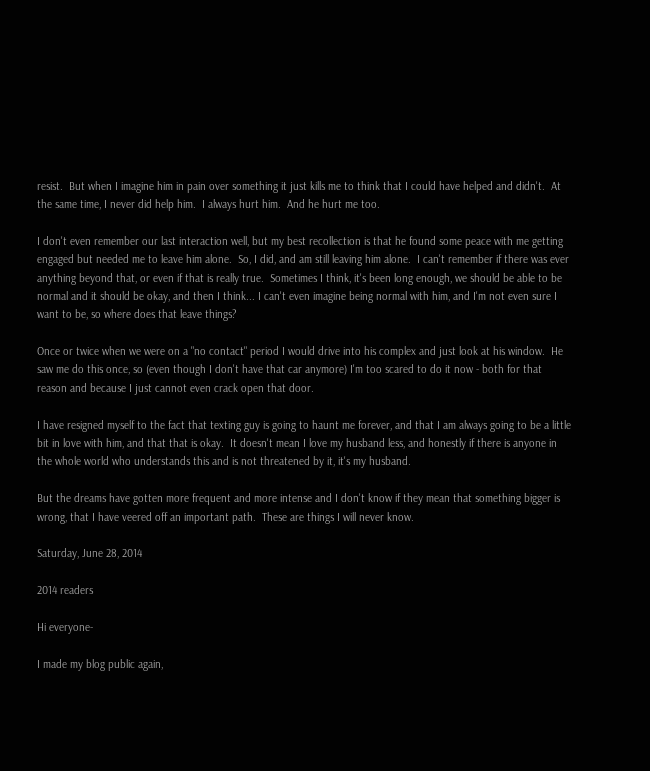resist.  But when I imagine him in pain over something it just kills me to think that I could have helped and didn't.  At the same time, I never did help him.  I always hurt him.  And he hurt me too.

I don't even remember our last interaction well, but my best recollection is that he found some peace with me getting engaged but needed me to leave him alone.  So, I did, and am still leaving him alone.  I can't remember if there was ever anything beyond that, or even if that is really true.  Sometimes I think, it's been long enough, we should be able to be normal and it should be okay, and then I think... I can't even imagine being normal with him, and I'm not even sure I want to be, so where does that leave things?

Once or twice when we were on a "no contact" period I would drive into his complex and just look at his window.  He saw me do this once, so (even though I don't have that car anymore) I'm too scared to do it now - both for that reason and because I just cannot even crack open that door.

I have resigned myself to the fact that texting guy is going to haunt me forever, and that I am always going to be a little bit in love with him, and that that is okay.  It doesn't mean I love my husband less, and honestly if there is anyone in the whole world who understands this and is not threatened by it, it's my husband.

But the dreams have gotten more frequent and more intense and I don't know if they mean that something bigger is wrong, that I have veered off an important path.  These are things I will never know.

Saturday, June 28, 2014

2014 readers

Hi everyone-

I made my blog public again,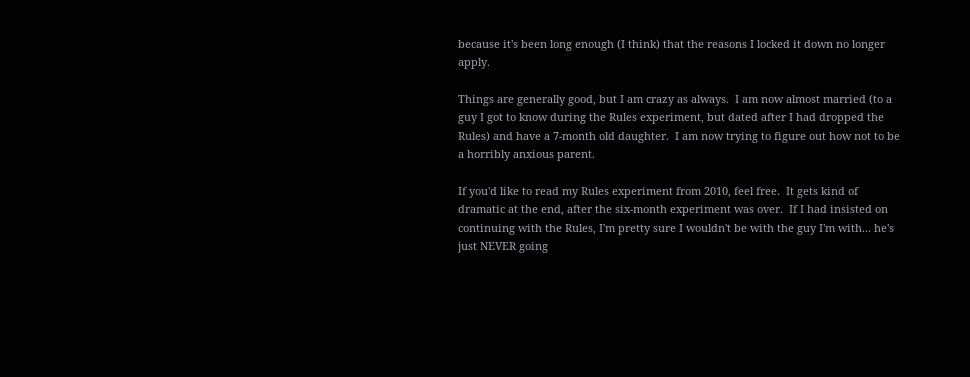because it's been long enough (I think) that the reasons I locked it down no longer apply.

Things are generally good, but I am crazy as always.  I am now almost married (to a guy I got to know during the Rules experiment, but dated after I had dropped the Rules) and have a 7-month old daughter.  I am now trying to figure out how not to be a horribly anxious parent.

If you'd like to read my Rules experiment from 2010, feel free.  It gets kind of dramatic at the end, after the six-month experiment was over.  If I had insisted on continuing with the Rules, I'm pretty sure I wouldn't be with the guy I'm with... he's just NEVER going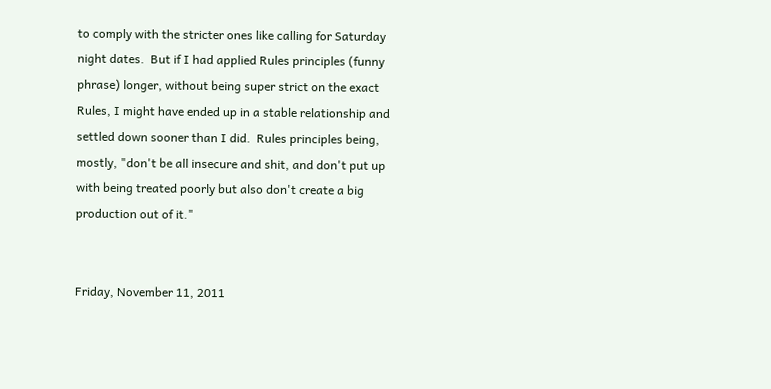to comply with the stricter ones like calling for Saturday night dates.  But if I had applied Rules principles (funny phrase) longer, without being super strict on the exact Rules, I might have ended up in a stable relationship and settled down sooner than I did.  Rules principles being, mostly, "don't be all insecure and shit, and don't put up with being treated poorly but also don't create a big production out of it."


Friday, November 11, 2011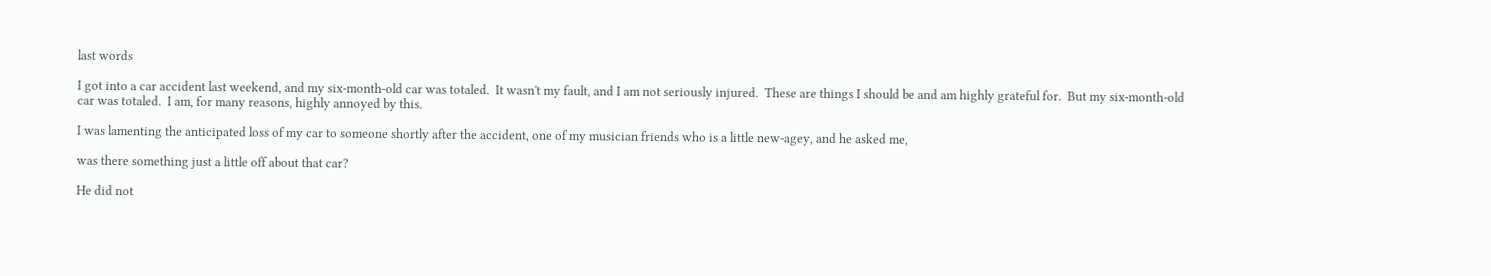last words

I got into a car accident last weekend, and my six-month-old car was totaled.  It wasn't my fault, and I am not seriously injured.  These are things I should be and am highly grateful for.  But my six-month-old car was totaled.  I am, for many reasons, highly annoyed by this.

I was lamenting the anticipated loss of my car to someone shortly after the accident, one of my musician friends who is a little new-agey, and he asked me,

was there something just a little off about that car?

He did not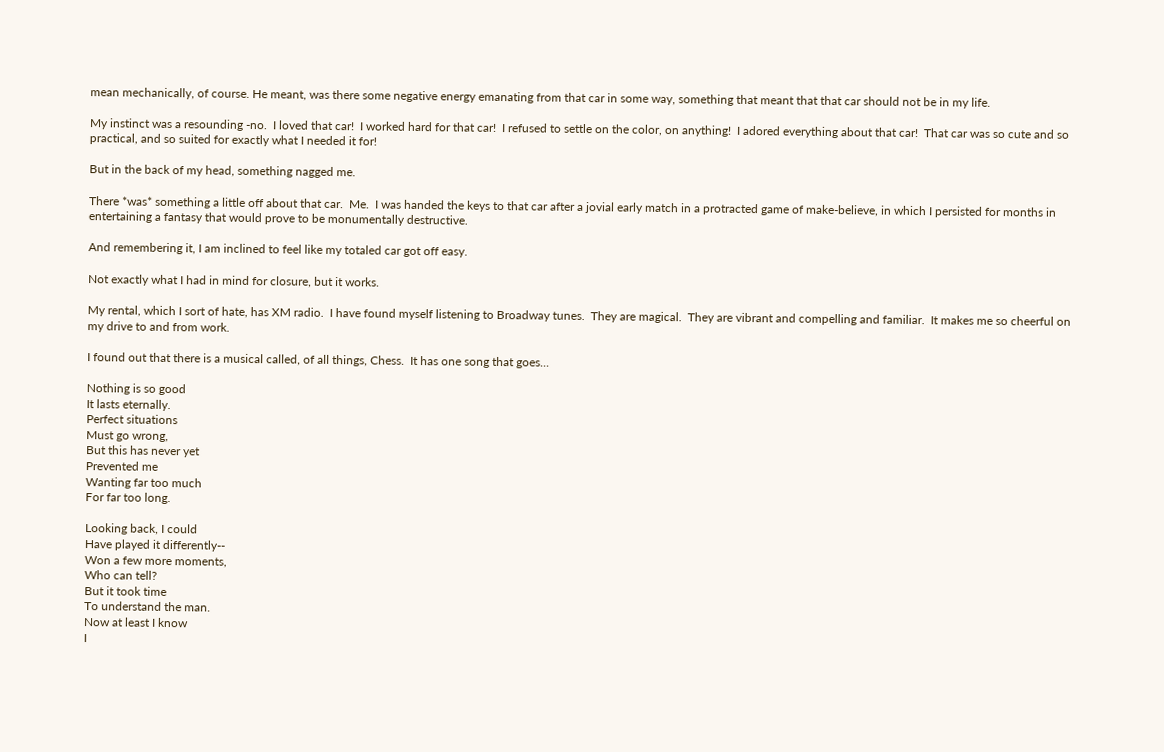mean mechanically, of course. He meant, was there some negative energy emanating from that car in some way, something that meant that that car should not be in my life.

My instinct was a resounding -no.  I loved that car!  I worked hard for that car!  I refused to settle on the color, on anything!  I adored everything about that car!  That car was so cute and so practical, and so suited for exactly what I needed it for!

But in the back of my head, something nagged me.

There *was* something a little off about that car.  Me.  I was handed the keys to that car after a jovial early match in a protracted game of make-believe, in which I persisted for months in entertaining a fantasy that would prove to be monumentally destructive.

And remembering it, I am inclined to feel like my totaled car got off easy.

Not exactly what I had in mind for closure, but it works.

My rental, which I sort of hate, has XM radio.  I have found myself listening to Broadway tunes.  They are magical.  They are vibrant and compelling and familiar.  It makes me so cheerful on my drive to and from work.

I found out that there is a musical called, of all things, Chess.  It has one song that goes...

Nothing is so good
It lasts eternally.
Perfect situations
Must go wrong,
But this has never yet
Prevented me
Wanting far too much
For far too long.

Looking back, I could
Have played it differently--
Won a few more moments,
Who can tell?
But it took time
To understand the man.
Now at least I know
I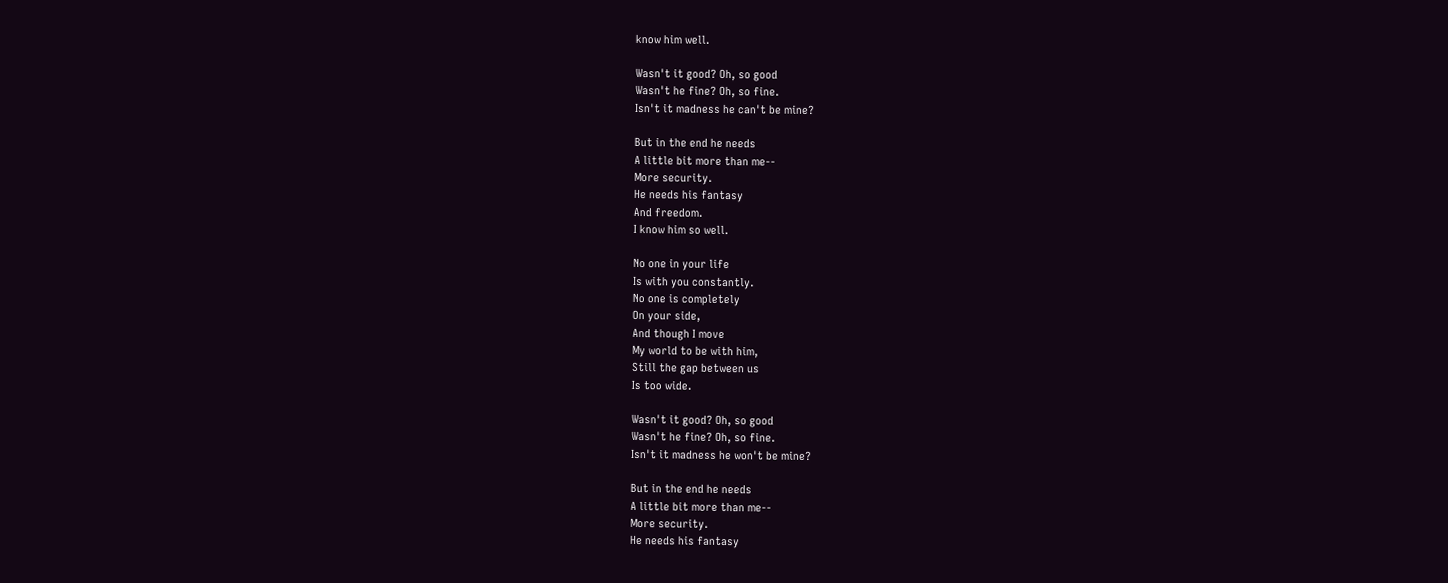know him well.

Wasn't it good? Oh, so good
Wasn't he fine? Oh, so fine.
Isn't it madness he can't be mine?

But in the end he needs
A little bit more than me--
More security.
He needs his fantasy
And freedom.
I know him so well.

No one in your life
Is with you constantly.
No one is completely
On your side,
And though I move
My world to be with him,
Still the gap between us
Is too wide.

Wasn't it good? Oh, so good
Wasn't he fine? Oh, so fine.
Isn't it madness he won't be mine?

But in the end he needs
A little bit more than me--
More security.
He needs his fantasy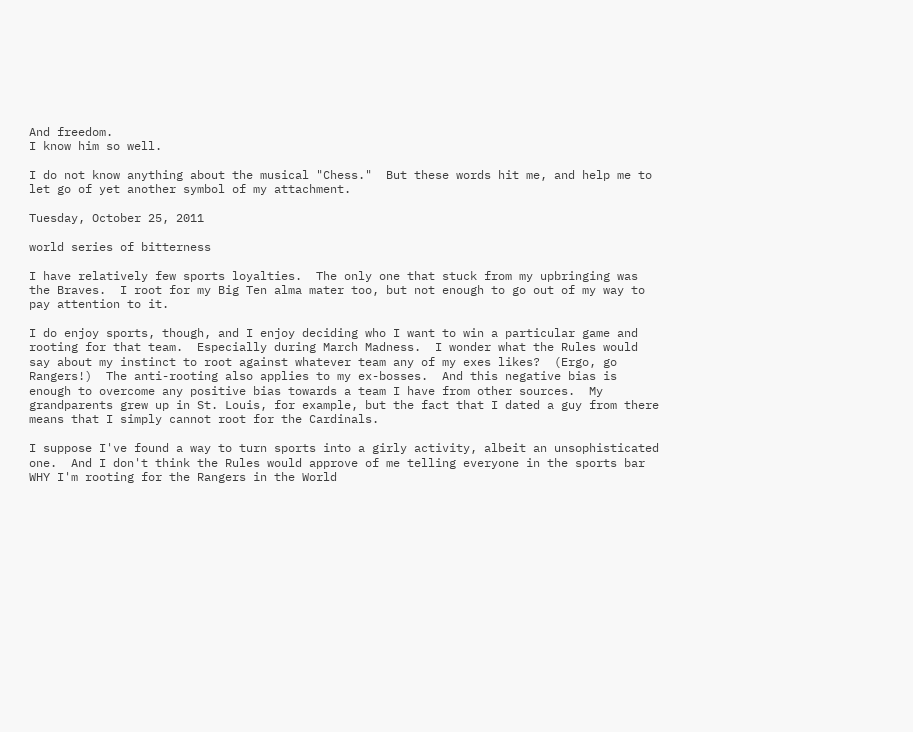And freedom.
I know him so well.

I do not know anything about the musical "Chess."  But these words hit me, and help me to let go of yet another symbol of my attachment.

Tuesday, October 25, 2011

world series of bitterness

I have relatively few sports loyalties.  The only one that stuck from my upbringing was the Braves.  I root for my Big Ten alma mater too, but not enough to go out of my way to pay attention to it.

I do enjoy sports, though, and I enjoy deciding who I want to win a particular game and rooting for that team.  Especially during March Madness.  I wonder what the Rules would say about my instinct to root against whatever team any of my exes likes?  (Ergo, go Rangers!)  The anti-rooting also applies to my ex-bosses.  And this negative bias is enough to overcome any positive bias towards a team I have from other sources.  My grandparents grew up in St. Louis, for example, but the fact that I dated a guy from there means that I simply cannot root for the Cardinals.

I suppose I've found a way to turn sports into a girly activity, albeit an unsophisticated one.  And I don't think the Rules would approve of me telling everyone in the sports bar WHY I'm rooting for the Rangers in the World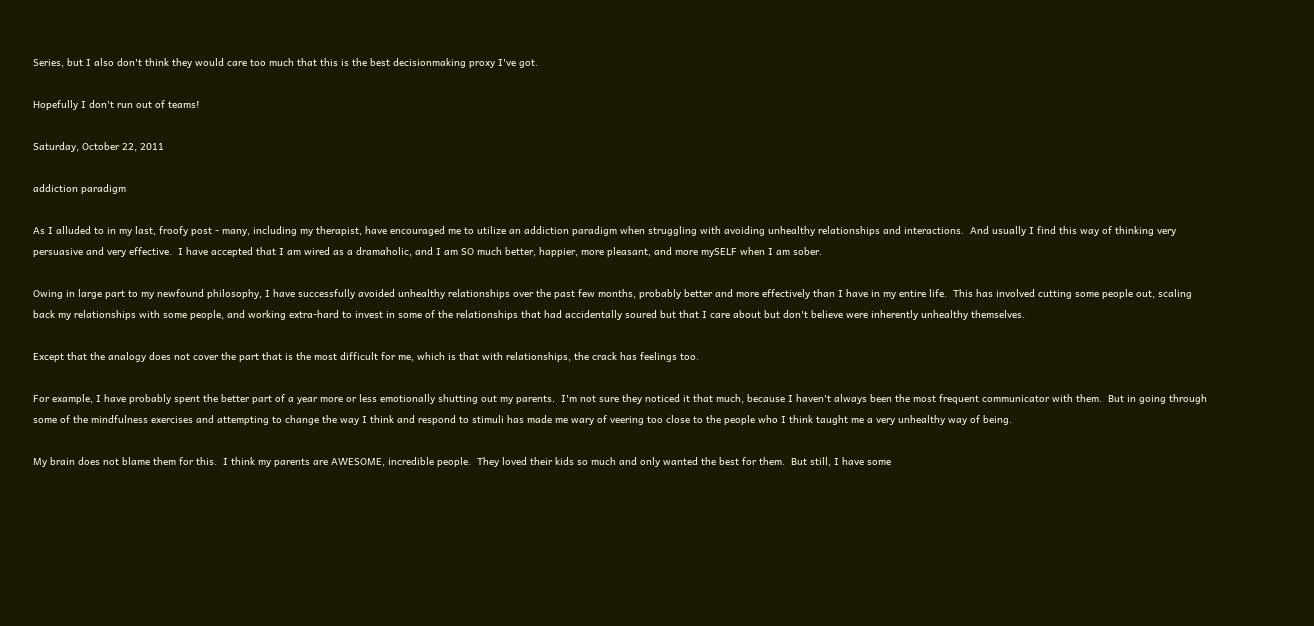Series, but I also don't think they would care too much that this is the best decisionmaking proxy I've got.

Hopefully I don't run out of teams!

Saturday, October 22, 2011

addiction paradigm

As I alluded to in my last, froofy post - many, including my therapist, have encouraged me to utilize an addiction paradigm when struggling with avoiding unhealthy relationships and interactions.  And usually I find this way of thinking very persuasive and very effective.  I have accepted that I am wired as a dramaholic, and I am SO much better, happier, more pleasant, and more mySELF when I am sober.

Owing in large part to my newfound philosophy, I have successfully avoided unhealthy relationships over the past few months, probably better and more effectively than I have in my entire life.  This has involved cutting some people out, scaling back my relationships with some people, and working extra-hard to invest in some of the relationships that had accidentally soured but that I care about but don't believe were inherently unhealthy themselves.

Except that the analogy does not cover the part that is the most difficult for me, which is that with relationships, the crack has feelings too.

For example, I have probably spent the better part of a year more or less emotionally shutting out my parents.  I'm not sure they noticed it that much, because I haven't always been the most frequent communicator with them.  But in going through some of the mindfulness exercises and attempting to change the way I think and respond to stimuli has made me wary of veering too close to the people who I think taught me a very unhealthy way of being.

My brain does not blame them for this.  I think my parents are AWESOME, incredible people.  They loved their kids so much and only wanted the best for them.  But still, I have some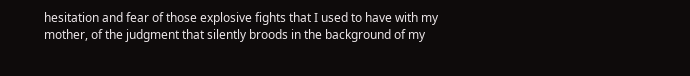hesitation and fear of those explosive fights that I used to have with my mother, of the judgment that silently broods in the background of my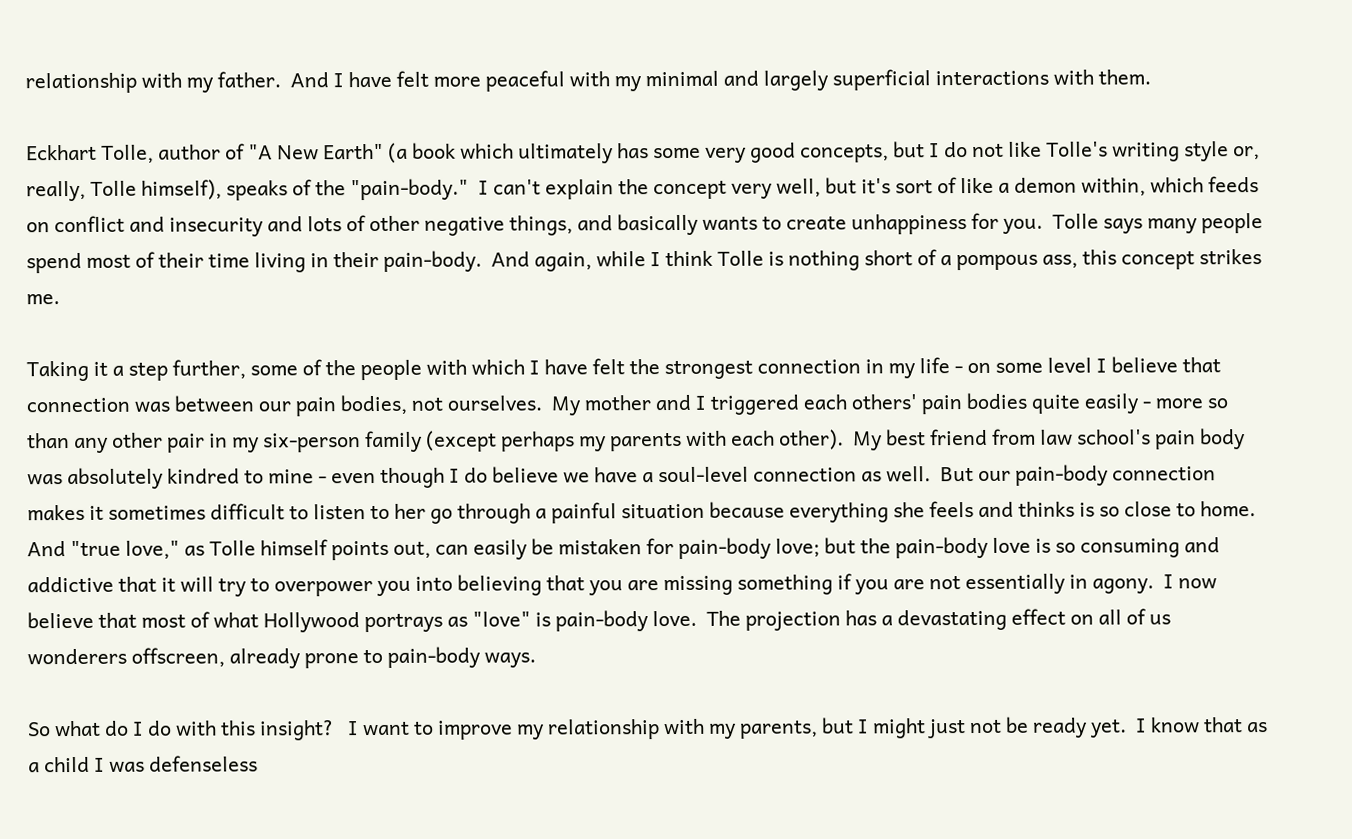relationship with my father.  And I have felt more peaceful with my minimal and largely superficial interactions with them.

Eckhart Tolle, author of "A New Earth" (a book which ultimately has some very good concepts, but I do not like Tolle's writing style or, really, Tolle himself), speaks of the "pain-body."  I can't explain the concept very well, but it's sort of like a demon within, which feeds on conflict and insecurity and lots of other negative things, and basically wants to create unhappiness for you.  Tolle says many people spend most of their time living in their pain-body.  And again, while I think Tolle is nothing short of a pompous ass, this concept strikes me.

Taking it a step further, some of the people with which I have felt the strongest connection in my life - on some level I believe that connection was between our pain bodies, not ourselves.  My mother and I triggered each others' pain bodies quite easily - more so than any other pair in my six-person family (except perhaps my parents with each other).  My best friend from law school's pain body was absolutely kindred to mine - even though I do believe we have a soul-level connection as well.  But our pain-body connection makes it sometimes difficult to listen to her go through a painful situation because everything she feels and thinks is so close to home.  And "true love," as Tolle himself points out, can easily be mistaken for pain-body love; but the pain-body love is so consuming and addictive that it will try to overpower you into believing that you are missing something if you are not essentially in agony.  I now believe that most of what Hollywood portrays as "love" is pain-body love.  The projection has a devastating effect on all of us wonderers offscreen, already prone to pain-body ways.

So what do I do with this insight?   I want to improve my relationship with my parents, but I might just not be ready yet.  I know that as a child I was defenseless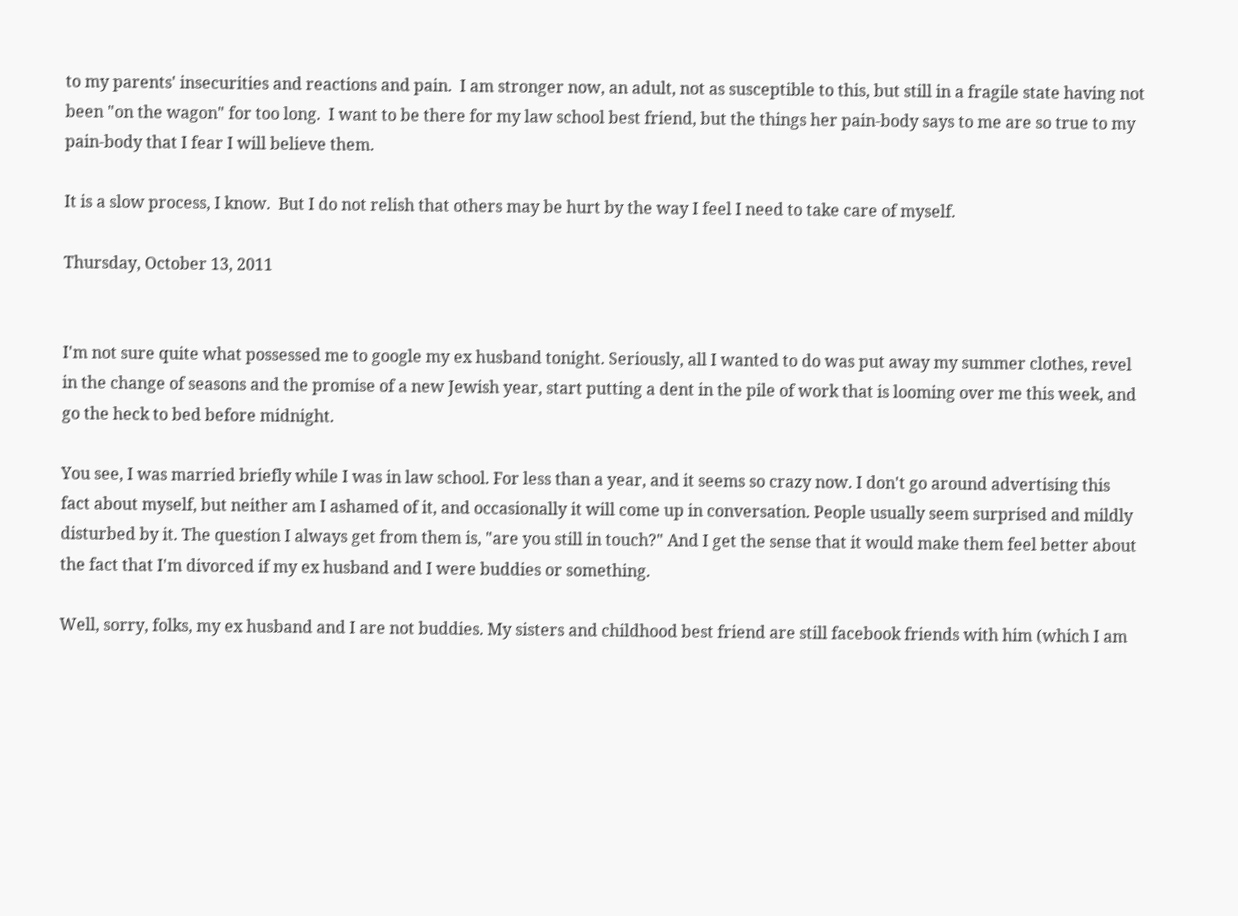to my parents' insecurities and reactions and pain.  I am stronger now, an adult, not as susceptible to this, but still in a fragile state having not been "on the wagon" for too long.  I want to be there for my law school best friend, but the things her pain-body says to me are so true to my pain-body that I fear I will believe them.

It is a slow process, I know.  But I do not relish that others may be hurt by the way I feel I need to take care of myself.

Thursday, October 13, 2011


I'm not sure quite what possessed me to google my ex husband tonight. Seriously, all I wanted to do was put away my summer clothes, revel in the change of seasons and the promise of a new Jewish year, start putting a dent in the pile of work that is looming over me this week, and go the heck to bed before midnight.

You see, I was married briefly while I was in law school. For less than a year, and it seems so crazy now. I don't go around advertising this fact about myself, but neither am I ashamed of it, and occasionally it will come up in conversation. People usually seem surprised and mildly disturbed by it. The question I always get from them is, "are you still in touch?" And I get the sense that it would make them feel better about the fact that I'm divorced if my ex husband and I were buddies or something.

Well, sorry, folks, my ex husband and I are not buddies. My sisters and childhood best friend are still facebook friends with him (which I am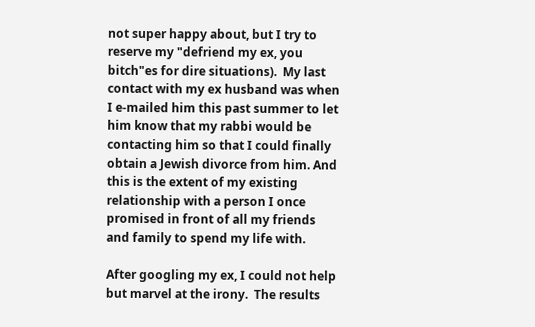not super happy about, but I try to reserve my "defriend my ex, you bitch"es for dire situations).  My last contact with my ex husband was when I e-mailed him this past summer to let him know that my rabbi would be contacting him so that I could finally obtain a Jewish divorce from him. And this is the extent of my existing relationship with a person I once promised in front of all my friends and family to spend my life with.

After googling my ex, I could not help but marvel at the irony.  The results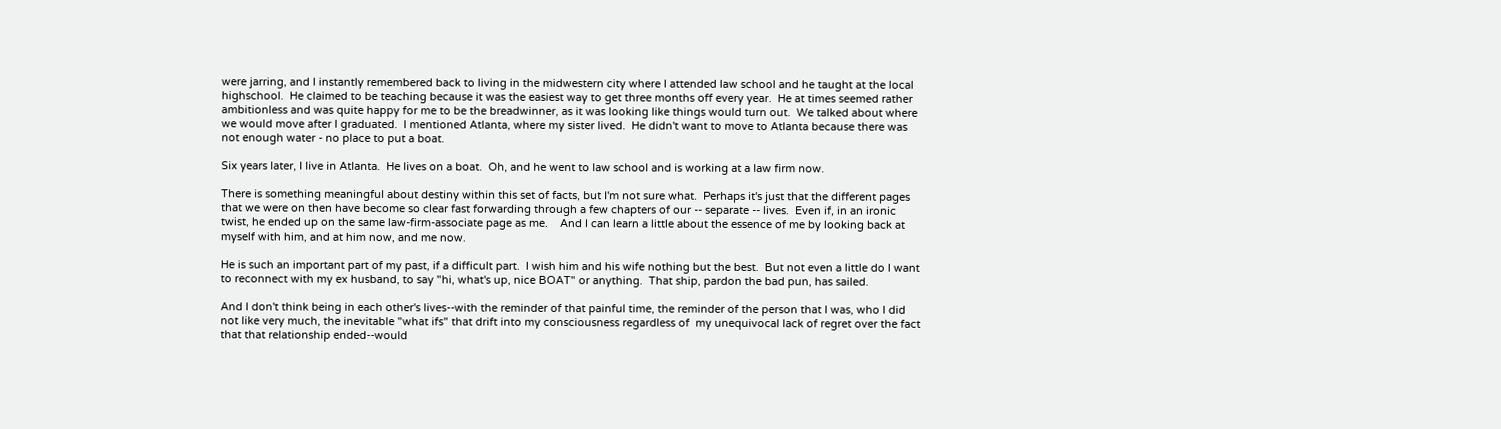were jarring, and I instantly remembered back to living in the midwestern city where I attended law school and he taught at the local highschool.  He claimed to be teaching because it was the easiest way to get three months off every year.  He at times seemed rather ambitionless and was quite happy for me to be the breadwinner, as it was looking like things would turn out.  We talked about where we would move after I graduated.  I mentioned Atlanta, where my sister lived.  He didn't want to move to Atlanta because there was not enough water - no place to put a boat.

Six years later, I live in Atlanta.  He lives on a boat.  Oh, and he went to law school and is working at a law firm now.

There is something meaningful about destiny within this set of facts, but I'm not sure what.  Perhaps it's just that the different pages that we were on then have become so clear fast forwarding through a few chapters of our -- separate -- lives.  Even if, in an ironic twist, he ended up on the same law-firm-associate page as me.    And I can learn a little about the essence of me by looking back at myself with him, and at him now, and me now.

He is such an important part of my past, if a difficult part.  I wish him and his wife nothing but the best.  But not even a little do I want to reconnect with my ex husband, to say "hi, what's up, nice BOAT" or anything.  That ship, pardon the bad pun, has sailed.

And I don't think being in each other's lives--with the reminder of that painful time, the reminder of the person that I was, who I did not like very much, the inevitable "what ifs" that drift into my consciousness regardless of  my unequivocal lack of regret over the fact that that relationship ended--would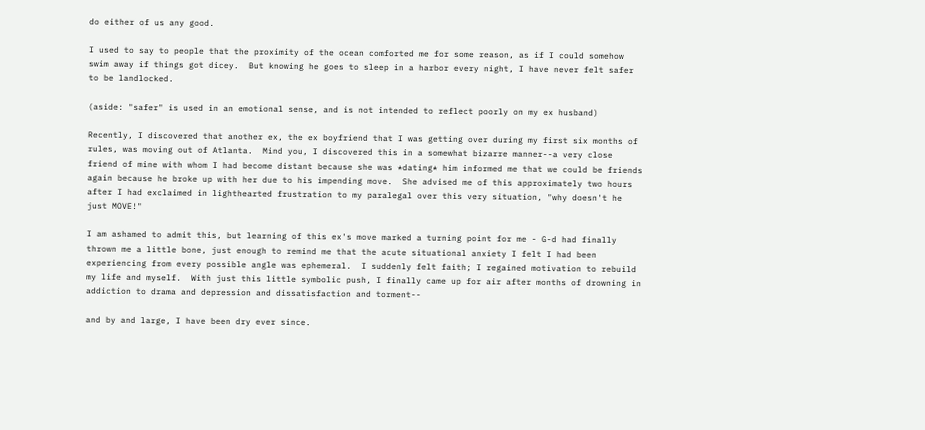do either of us any good.

I used to say to people that the proximity of the ocean comforted me for some reason, as if I could somehow swim away if things got dicey.  But knowing he goes to sleep in a harbor every night, I have never felt safer to be landlocked.

(aside: "safer" is used in an emotional sense, and is not intended to reflect poorly on my ex husband)

Recently, I discovered that another ex, the ex boyfriend that I was getting over during my first six months of rules, was moving out of Atlanta.  Mind you, I discovered this in a somewhat bizarre manner--a very close friend of mine with whom I had become distant because she was *dating* him informed me that we could be friends again because he broke up with her due to his impending move.  She advised me of this approximately two hours after I had exclaimed in lighthearted frustration to my paralegal over this very situation, "why doesn't he just MOVE!"

I am ashamed to admit this, but learning of this ex's move marked a turning point for me - G-d had finally thrown me a little bone, just enough to remind me that the acute situational anxiety I felt I had been experiencing from every possible angle was ephemeral.  I suddenly felt faith; I regained motivation to rebuild my life and myself.  With just this little symbolic push, I finally came up for air after months of drowning in addiction to drama and depression and dissatisfaction and torment--

and by and large, I have been dry ever since.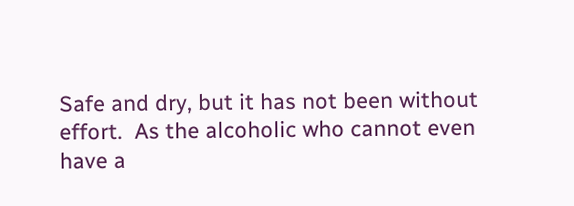Safe and dry, but it has not been without effort.  As the alcoholic who cannot even have a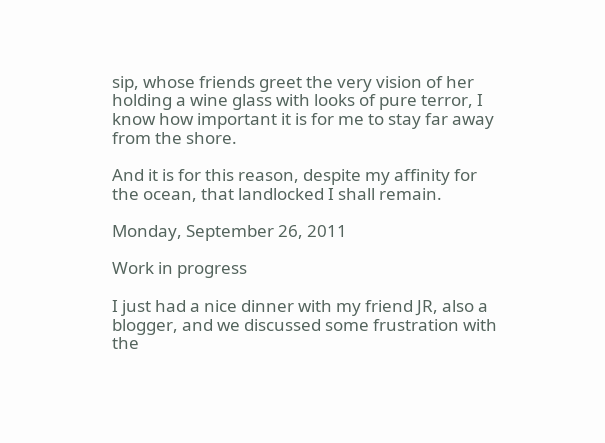sip, whose friends greet the very vision of her holding a wine glass with looks of pure terror, I know how important it is for me to stay far away from the shore.

And it is for this reason, despite my affinity for the ocean, that landlocked I shall remain.

Monday, September 26, 2011

Work in progress

I just had a nice dinner with my friend JR, also a blogger, and we discussed some frustration with the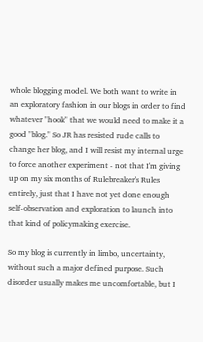whole blogging model. We both want to write in an exploratory fashion in our blogs in order to find whatever "hook" that we would need to make it a good "blog." So JR has resisted rude calls to change her blog, and I will resist my internal urge to force another experiment - not that I'm giving up on my six months of Rulebreaker's Rules entirely, just that I have not yet done enough self-observation and exploration to launch into that kind of policymaking exercise.

So my blog is currently in limbo, uncertainty, without such a major defined purpose. Such disorder usually makes me uncomfortable, but I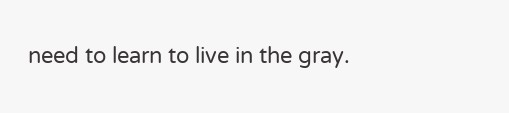need to learn to live in the gray.